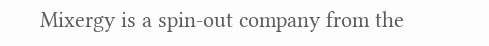Mixergy is a spin-out company from the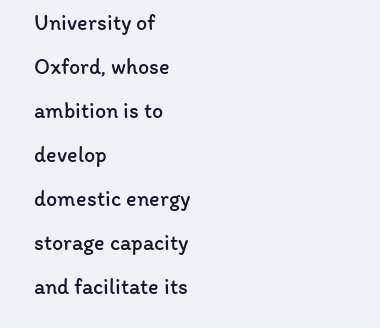University of Oxford, whose ambition is to develop domestic energy storage capacity and facilitate its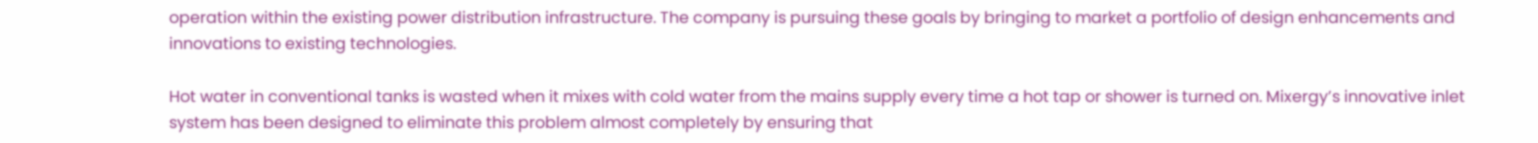operation within the existing power distribution infrastructure. The company is pursuing these goals by bringing to market a portfolio of design enhancements and innovations to existing technologies.

Hot water in conventional tanks is wasted when it mixes with cold water from the mains supply every time a hot tap or shower is turned on. Mixergy’s innovative inlet system has been designed to eliminate this problem almost completely by ensuring that